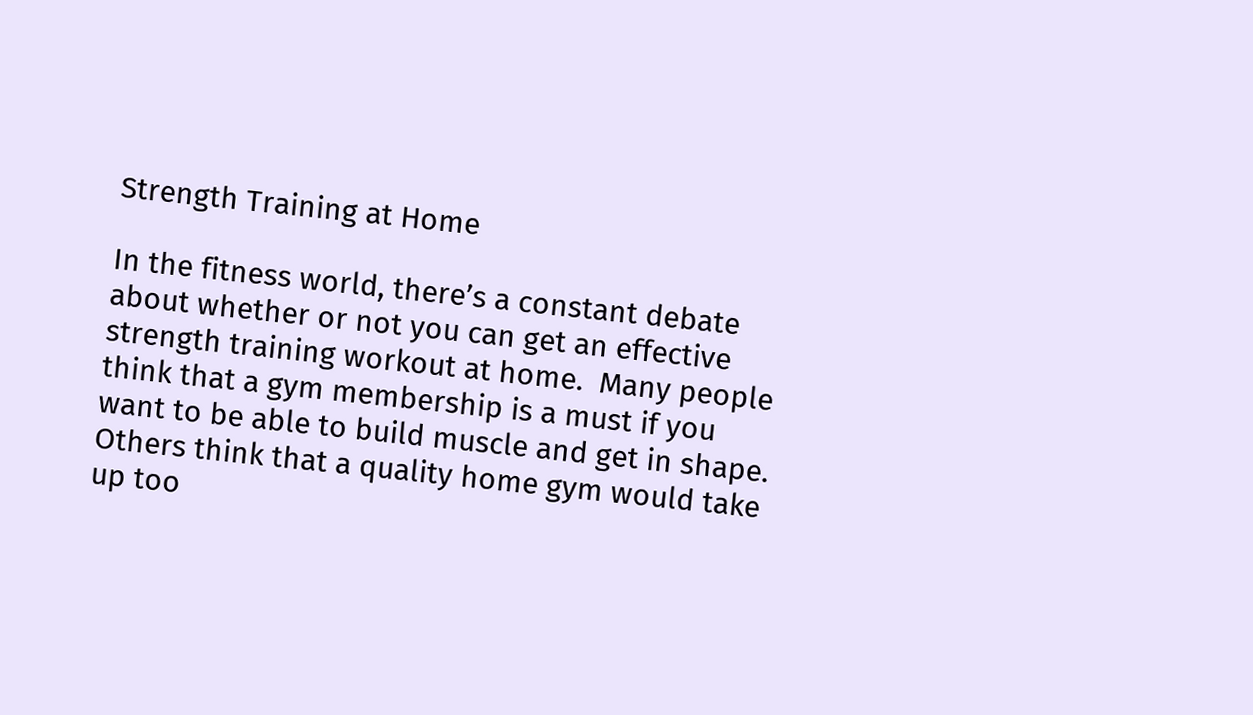Strength Training at Home

In the fitness world, there’s a constant debate about whether or not you can get an effective strength training workout at home.  Many people think that a gym membership is a must if you want to be able to build muscle and get in shape.  Others think that a quality home gym would take up too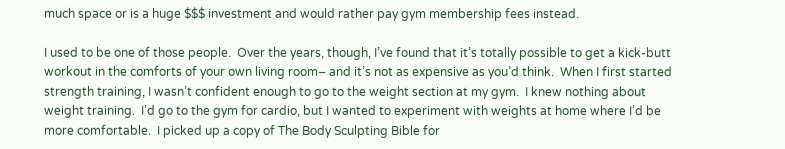much space or is a huge $$$ investment and would rather pay gym membership fees instead.

I used to be one of those people.  Over the years, though, I’ve found that it’s totally possible to get a kick-butt workout in the comforts of your own living room– and it’s not as expensive as you’d think.  When I first started strength training, I wasn’t confident enough to go to the weight section at my gym.  I knew nothing about weight training.  I’d go to the gym for cardio, but I wanted to experiment with weights at home where I’d be more comfortable.  I picked up a copy of The Body Sculpting Bible for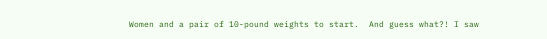Women and a pair of 10-pound weights to start.  And guess what?! I saw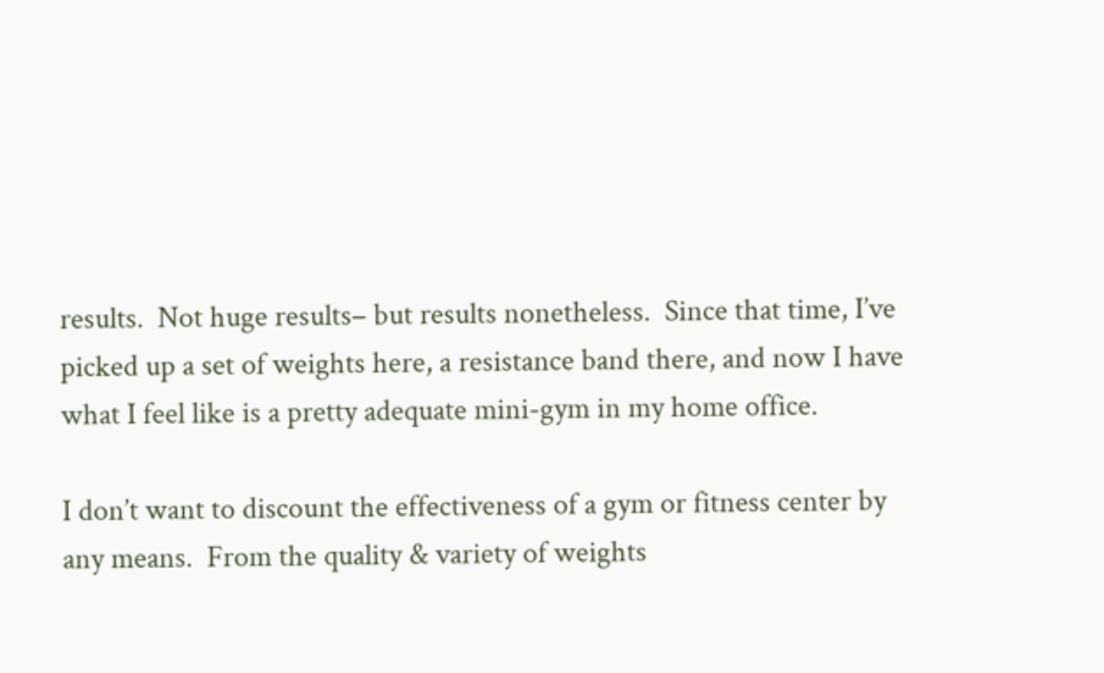results.  Not huge results– but results nonetheless.  Since that time, I’ve picked up a set of weights here, a resistance band there, and now I have what I feel like is a pretty adequate mini-gym in my home office.

I don’t want to discount the effectiveness of a gym or fitness center by any means.  From the quality & variety of weights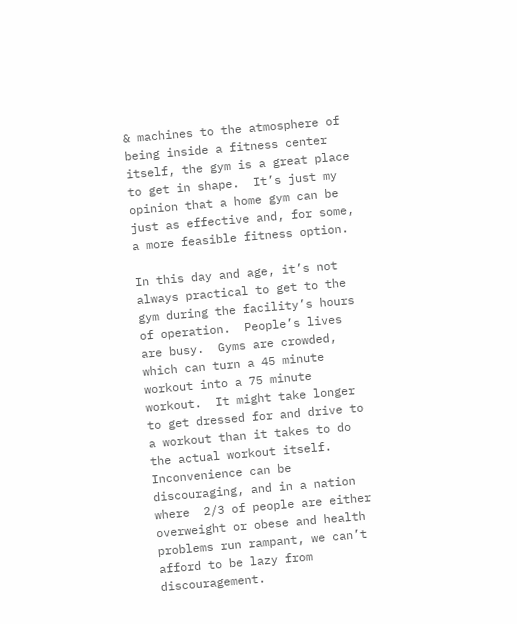& machines to the atmosphere of being inside a fitness center itself, the gym is a great place to get in shape.  It’s just my opinion that a home gym can be just as effective and, for some, a more feasible fitness option.

In this day and age, it’s not always practical to get to the gym during the facility’s hours of operation.  People’s lives are busy.  Gyms are crowded, which can turn a 45 minute workout into a 75 minute workout.  It might take longer to get dressed for and drive to a workout than it takes to do the actual workout itself.  Inconvenience can be discouraging, and in a nation where  2/3 of people are either overweight or obese and health problems run rampant, we can’t afford to be lazy from discouragement.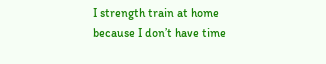I strength train at home because I don’t have time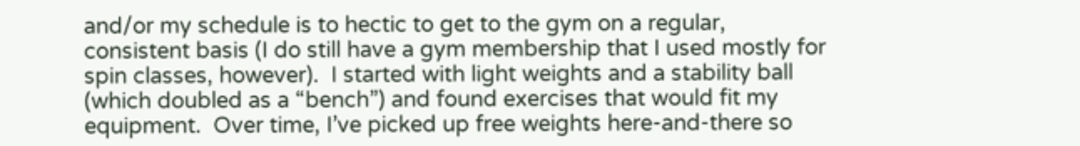and/or my schedule is to hectic to get to the gym on a regular, consistent basis (I do still have a gym membership that I used mostly for spin classes, however).  I started with light weights and a stability ball (which doubled as a “bench”) and found exercises that would fit my equipment.  Over time, I’ve picked up free weights here-and-there so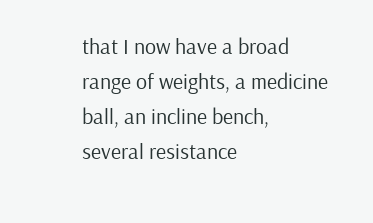that I now have a broad range of weights, a medicine ball, an incline bench, several resistance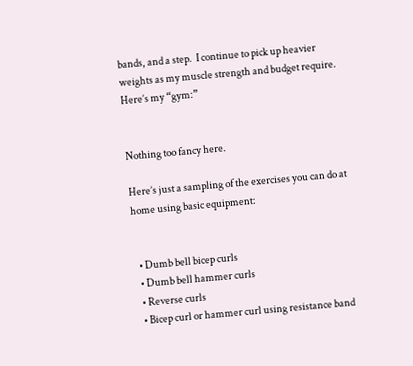bands, and a step.  I continue to pick up heavier weights as my muscle strength and budget require.  Here’s my “gym:”


Nothing too fancy here.

Here’s just a sampling of the exercises you can do at home using basic equipment:


  • Dumb bell bicep curls
  • Dumb bell hammer curls
  • Reverse curls
  • Bicep curl or hammer curl using resistance band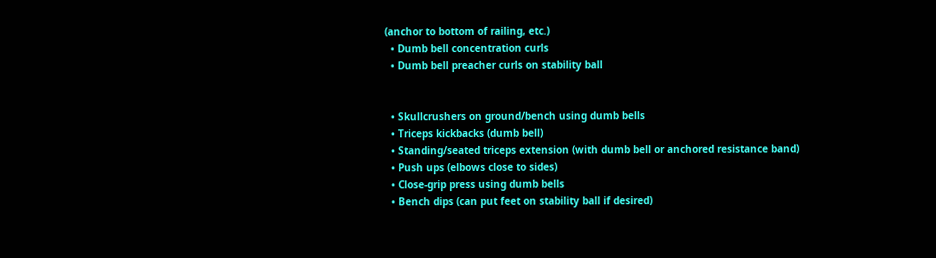(anchor to bottom of railing, etc.)
  • Dumb bell concentration curls
  • Dumb bell preacher curls on stability ball


  • Skullcrushers on ground/bench using dumb bells
  • Triceps kickbacks (dumb bell)
  • Standing/seated triceps extension (with dumb bell or anchored resistance band)
  • Push ups (elbows close to sides)
  • Close-grip press using dumb bells
  • Bench dips (can put feet on stability ball if desired)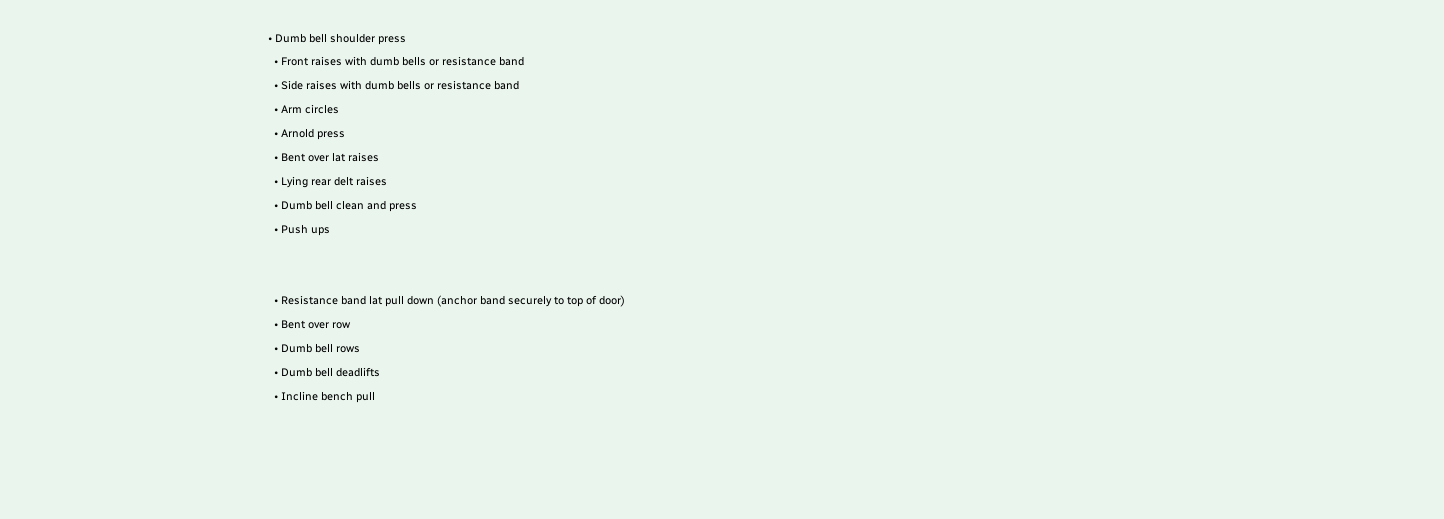• Dumb bell shoulder press
  • Front raises with dumb bells or resistance band
  • Side raises with dumb bells or resistance band
  • Arm circles
  • Arnold press
  • Bent over lat raises
  • Lying rear delt raises
  • Dumb bell clean and press
  • Push ups


  • Resistance band lat pull down (anchor band securely to top of door)
  • Bent over row
  • Dumb bell rows
  • Dumb bell deadlifts
  • Incline bench pull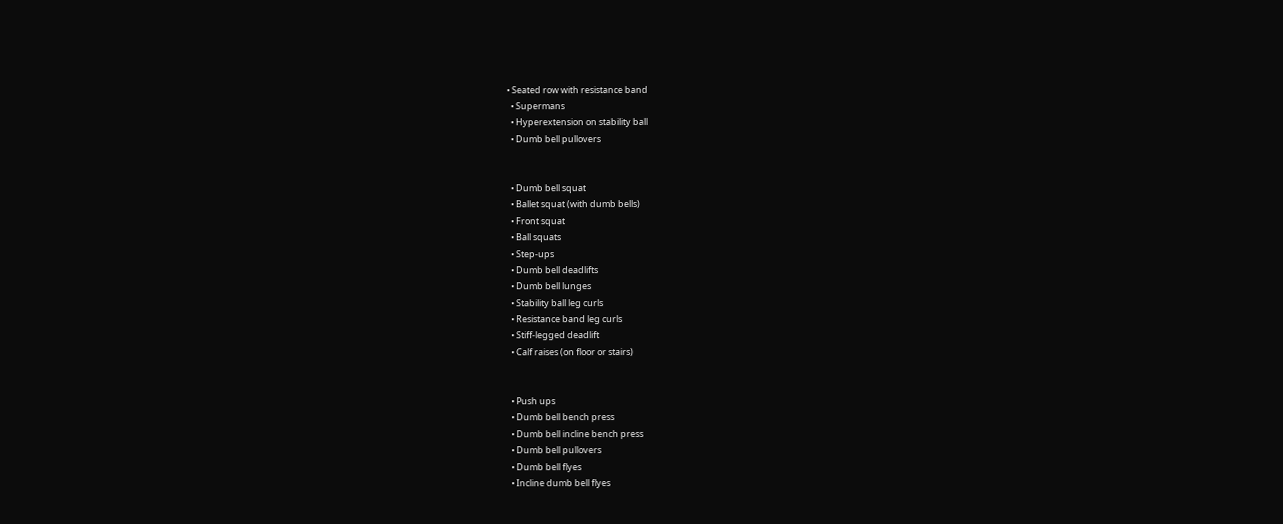• Seated row with resistance band
  • Supermans
  • Hyperextension on stability ball
  • Dumb bell pullovers


  • Dumb bell squat
  • Ballet squat (with dumb bells)
  • Front squat
  • Ball squats
  • Step-ups
  • Dumb bell deadlifts
  • Dumb bell lunges
  • Stability ball leg curls
  • Resistance band leg curls
  • Stiff-legged deadlift
  • Calf raises (on floor or stairs)


  • Push ups
  • Dumb bell bench press
  • Dumb bell incline bench press
  • Dumb bell pullovers
  • Dumb bell flyes
  • Incline dumb bell flyes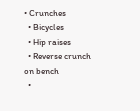• Crunches
  • Bicycles
  • Hip raises
  • Reverse crunch on bench
  •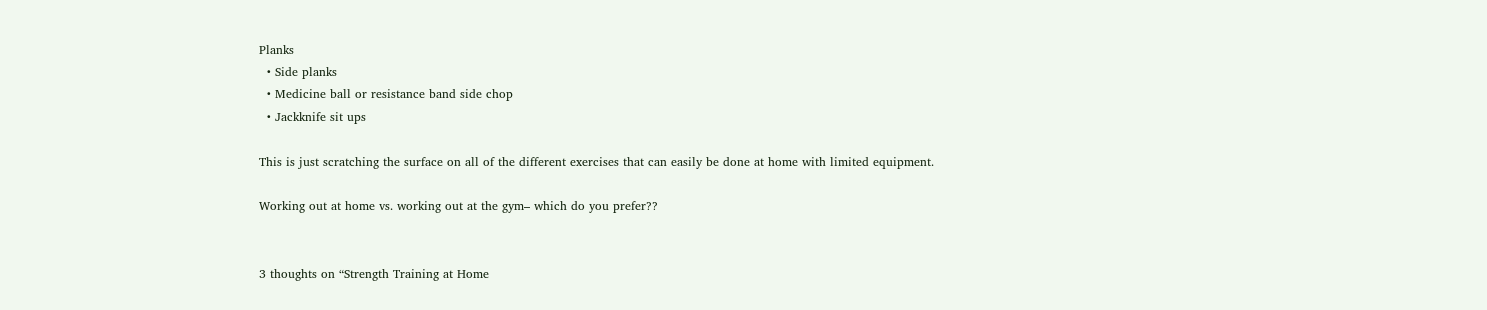Planks
  • Side planks
  • Medicine ball or resistance band side chop
  • Jackknife sit ups

This is just scratching the surface on all of the different exercises that can easily be done at home with limited equipment.

Working out at home vs. working out at the gym– which do you prefer??


3 thoughts on “Strength Training at Home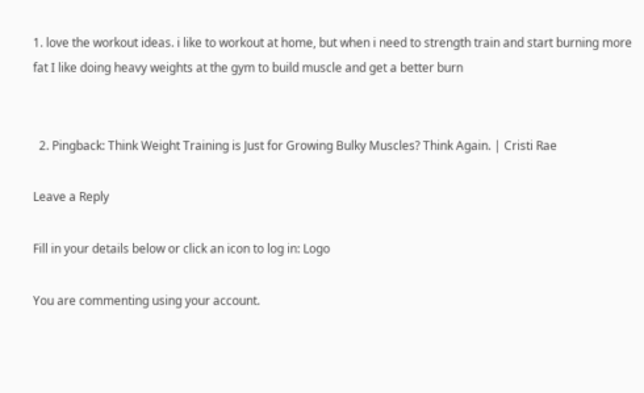1. love the workout ideas. i like to workout at home, but when i need to strength train and start burning more fat I like doing heavy weights at the gym to build muscle and get a better burn


  2. Pingback: Think Weight Training is Just for Growing Bulky Muscles? Think Again. | Cristi Rae

Leave a Reply

Fill in your details below or click an icon to log in: Logo

You are commenting using your account.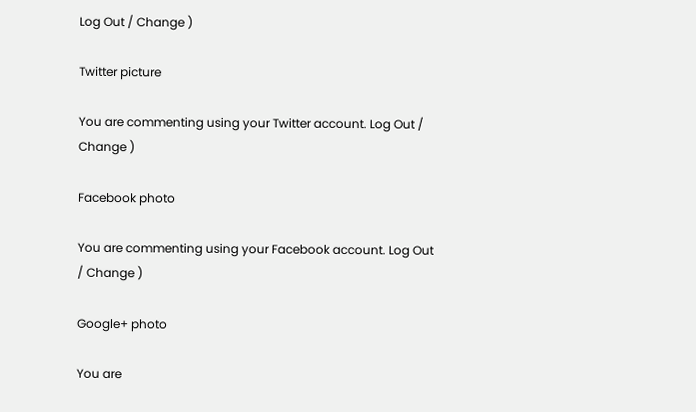Log Out / Change )

Twitter picture

You are commenting using your Twitter account. Log Out / Change )

Facebook photo

You are commenting using your Facebook account. Log Out / Change )

Google+ photo

You are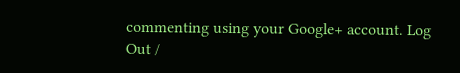commenting using your Google+ account. Log Out /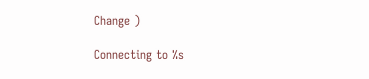Change )

Connecting to %s